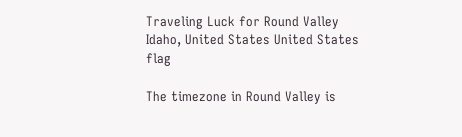Traveling Luck for Round Valley Idaho, United States United States flag

The timezone in Round Valley is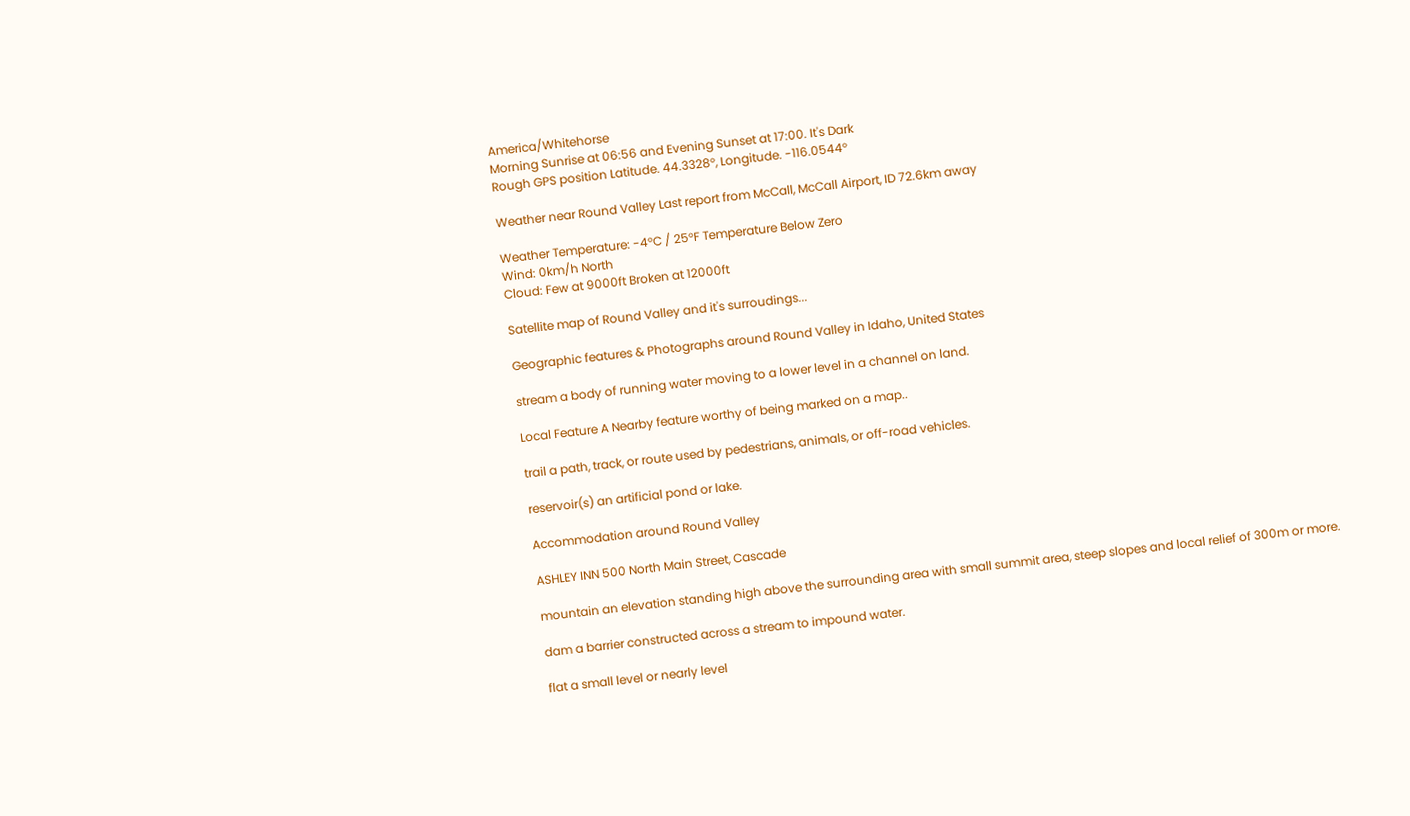America/Whitehorse
Morning Sunrise at 06:56 and Evening Sunset at 17:00. It's Dark
Rough GPS position Latitude. 44.3328°, Longitude. -116.0544°

Weather near Round Valley Last report from McCall, McCall Airport, ID 72.6km away

Weather Temperature: -4°C / 25°F Temperature Below Zero
Wind: 0km/h North
Cloud: Few at 9000ft Broken at 12000ft

Satellite map of Round Valley and it's surroudings...

Geographic features & Photographs around Round Valley in Idaho, United States

stream a body of running water moving to a lower level in a channel on land.

Local Feature A Nearby feature worthy of being marked on a map..

trail a path, track, or route used by pedestrians, animals, or off-road vehicles.

reservoir(s) an artificial pond or lake.

Accommodation around Round Valley

ASHLEY INN 500 North Main Street, Cascade

mountain an elevation standing high above the surrounding area with small summit area, steep slopes and local relief of 300m or more.

dam a barrier constructed across a stream to impound water.

flat a small level or nearly level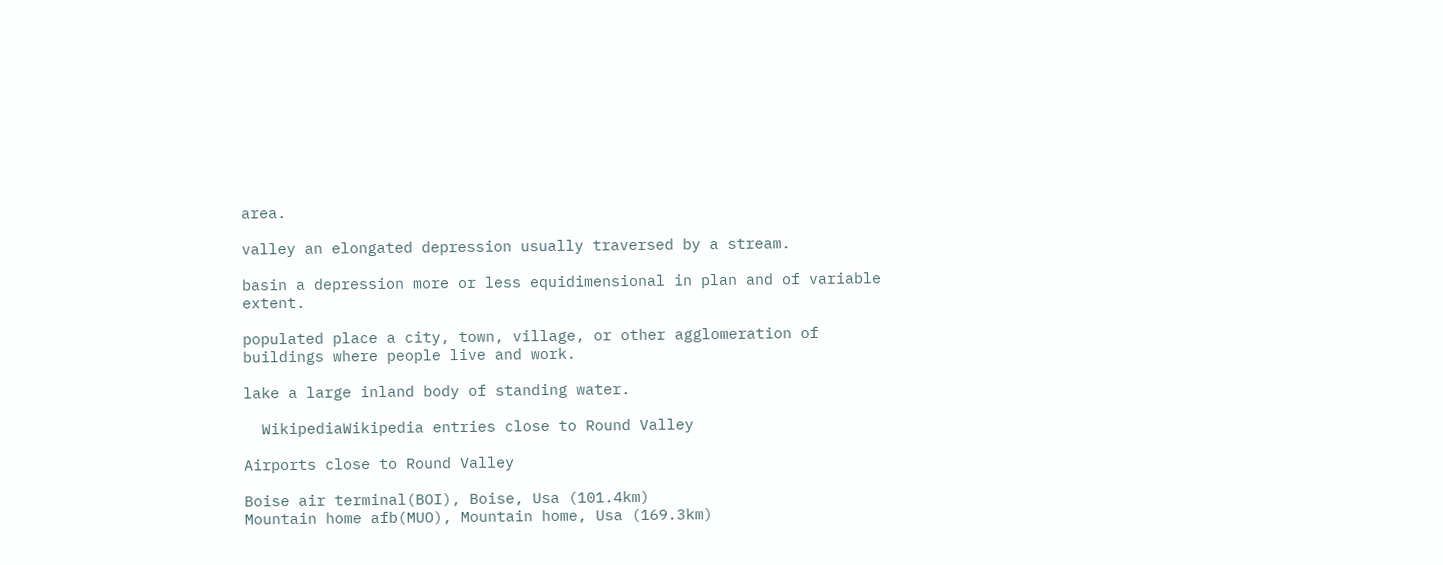area.

valley an elongated depression usually traversed by a stream.

basin a depression more or less equidimensional in plan and of variable extent.

populated place a city, town, village, or other agglomeration of buildings where people live and work.

lake a large inland body of standing water.

  WikipediaWikipedia entries close to Round Valley

Airports close to Round Valley

Boise air terminal(BOI), Boise, Usa (101.4km)
Mountain home afb(MUO), Mountain home, Usa (169.3km)